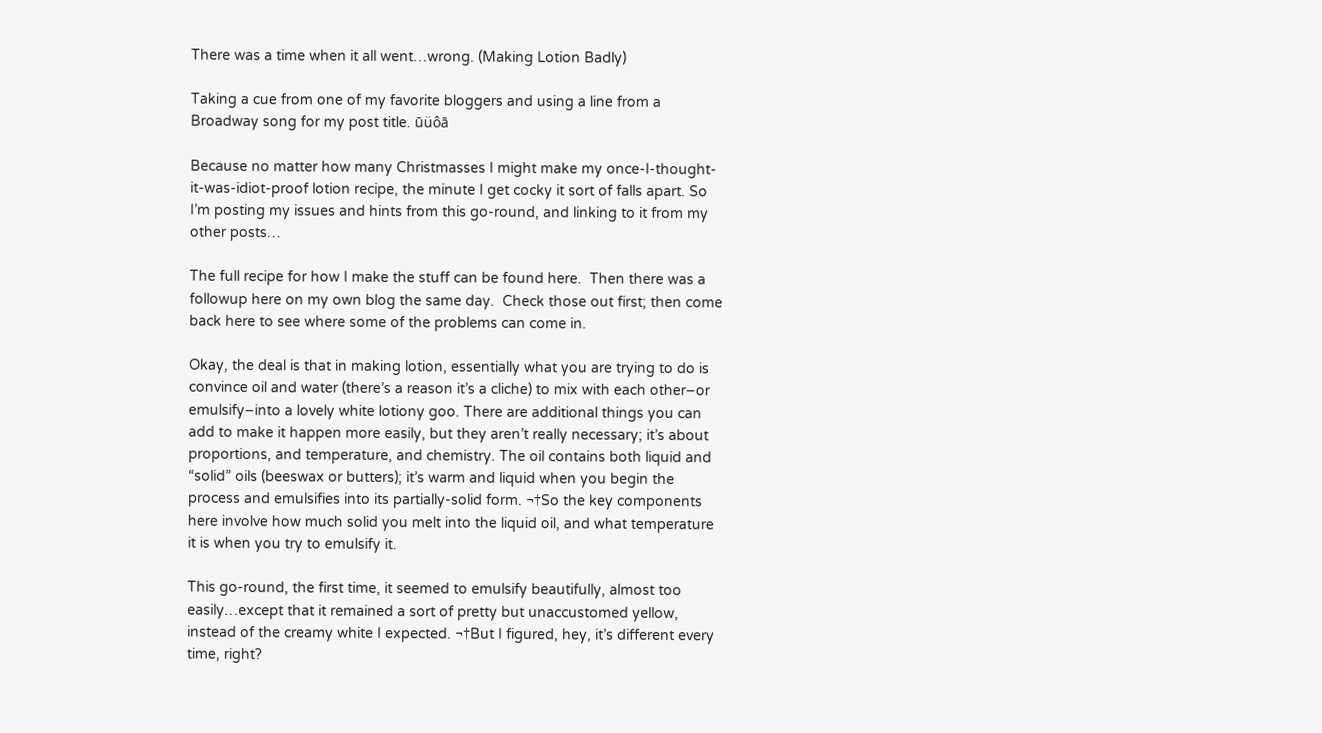There was a time when it all went…wrong. (Making Lotion Badly)

Taking a cue from one of my favorite bloggers and using a line from a Broadway song for my post title. ūüôā

Because no matter how many Christmasses I might make my once-I-thought-it-was-idiot-proof lotion recipe, the minute I get cocky it sort of falls apart. So I’m posting my issues and hints from this go-round, and linking to it from my other posts…

The full recipe for how I make the stuff can be found here.  Then there was a followup here on my own blog the same day.  Check those out first; then come back here to see where some of the problems can come in.

Okay, the deal is that in making lotion, essentially what you are trying to do is convince oil and water (there’s a reason it’s a cliche) to mix with each other–or emulsify–into a lovely white lotiony goo. There are additional things you can add to make it happen more easily, but they aren’t really necessary; it’s about proportions, and temperature, and chemistry. The oil contains both liquid and “solid” oils (beeswax or butters); it’s warm and liquid when you begin the process and emulsifies into its partially-solid form. ¬†So the key components here involve how much solid you melt into the liquid oil, and what temperature it is when you try to emulsify it.

This go-round, the first time, it seemed to emulsify beautifully, almost too easily…except that it remained a sort of pretty but unaccustomed yellow, instead of the creamy white I expected. ¬†But I figured, hey, it’s different every time, right?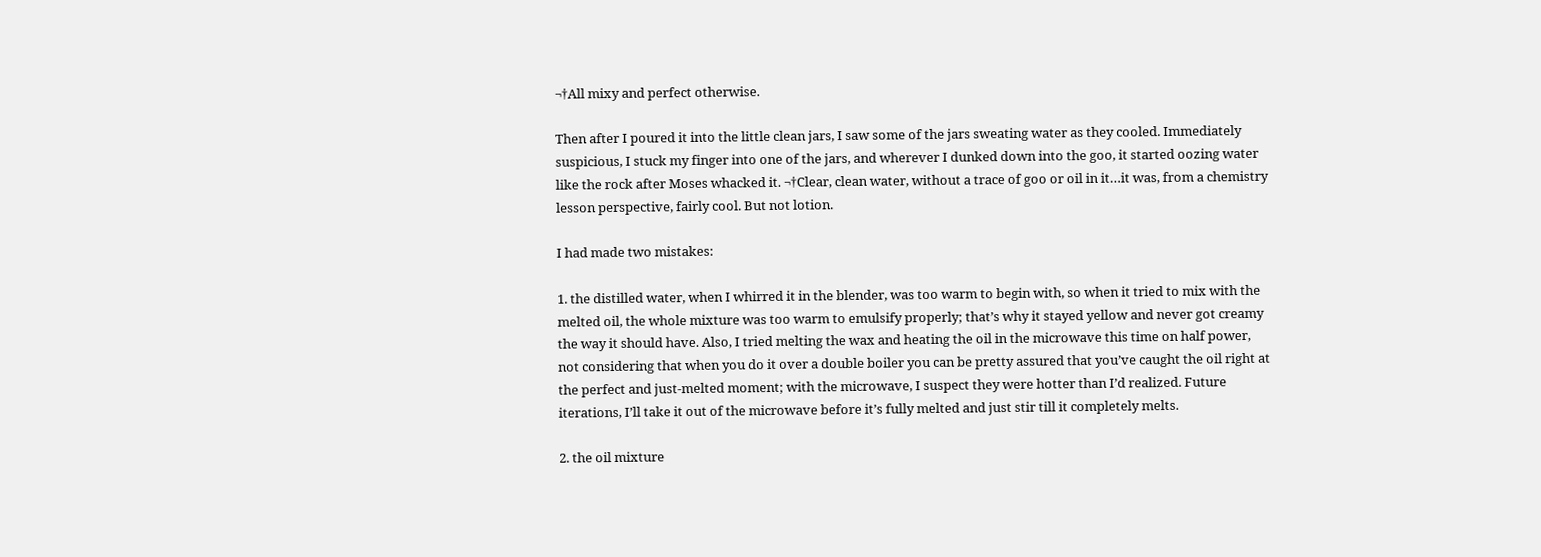¬†All mixy and perfect otherwise.

Then after I poured it into the little clean jars, I saw some of the jars sweating water as they cooled. Immediately suspicious, I stuck my finger into one of the jars, and wherever I dunked down into the goo, it started oozing water like the rock after Moses whacked it. ¬†Clear, clean water, without a trace of goo or oil in it…it was, from a chemistry lesson perspective, fairly cool. But not lotion.

I had made two mistakes:

1. the distilled water, when I whirred it in the blender, was too warm to begin with, so when it tried to mix with the melted oil, the whole mixture was too warm to emulsify properly; that’s why it stayed yellow and never got creamy the way it should have. Also, I tried melting the wax and heating the oil in the microwave this time on half power, not considering that when you do it over a double boiler you can be pretty assured that you’ve caught the oil right at the perfect and just-melted moment; with the microwave, I suspect they were hotter than I’d realized. Future iterations, I’ll take it out of the microwave before it’s fully melted and just stir till it completely melts.

2. the oil mixture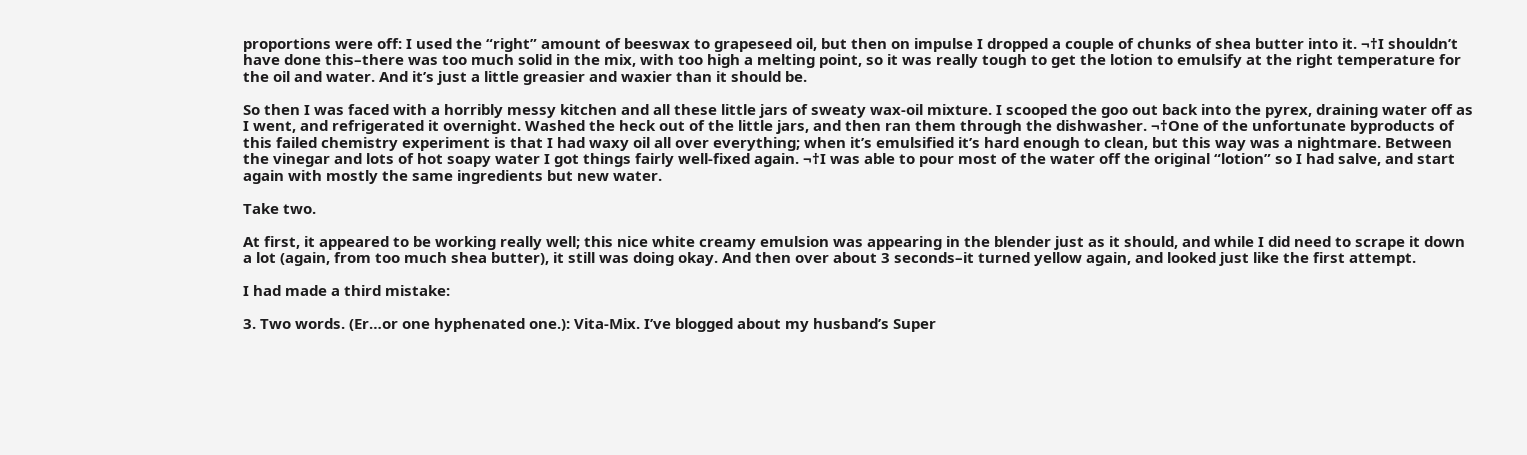proportions were off: I used the “right” amount of beeswax to grapeseed oil, but then on impulse I dropped a couple of chunks of shea butter into it. ¬†I shouldn’t have done this–there was too much solid in the mix, with too high a melting point, so it was really tough to get the lotion to emulsify at the right temperature for the oil and water. And it’s just a little greasier and waxier than it should be.

So then I was faced with a horribly messy kitchen and all these little jars of sweaty wax-oil mixture. I scooped the goo out back into the pyrex, draining water off as I went, and refrigerated it overnight. Washed the heck out of the little jars, and then ran them through the dishwasher. ¬†One of the unfortunate byproducts of this failed chemistry experiment is that I had waxy oil all over everything; when it’s emulsified it’s hard enough to clean, but this way was a nightmare. Between the vinegar and lots of hot soapy water I got things fairly well-fixed again. ¬†I was able to pour most of the water off the original “lotion” so I had salve, and start again with mostly the same ingredients but new water.

Take two.

At first, it appeared to be working really well; this nice white creamy emulsion was appearing in the blender just as it should, and while I did need to scrape it down a lot (again, from too much shea butter), it still was doing okay. And then over about 3 seconds–it turned yellow again, and looked just like the first attempt.

I had made a third mistake:

3. Two words. (Er…or one hyphenated one.): Vita-Mix. I’ve blogged about my husband’s Super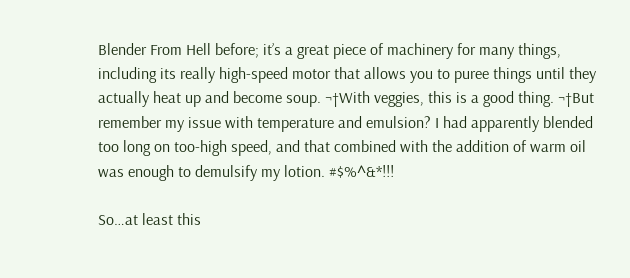Blender From Hell before; it’s a great piece of machinery for many things, including its really high-speed motor that allows you to puree things until they actually heat up and become soup. ¬†With veggies, this is a good thing. ¬†But remember my issue with temperature and emulsion? I had apparently blended too long on too-high speed, and that combined with the addition of warm oil was enough to demulsify my lotion. #$%^&*!!!

So…at least this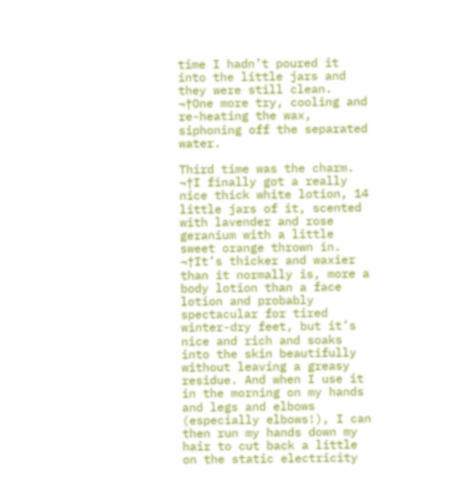time I hadn’t poured it into the little jars and they were still clean. ¬†One more try, cooling and re-heating the wax, siphoning off the separated water.

Third time was the charm. ¬†I finally got a really nice thick white lotion, 14 little jars of it, scented with lavender and rose geranium with a little sweet orange thrown in. ¬†It’s thicker and waxier than it normally is, more a body lotion than a face lotion and probably spectacular for tired winter-dry feet, but it’s nice and rich and soaks into the skin beautifully without leaving a greasy residue. And when I use it in the morning on my hands and legs and elbows (especially elbows!), I can then run my hands down my hair to cut back a little on the static electricity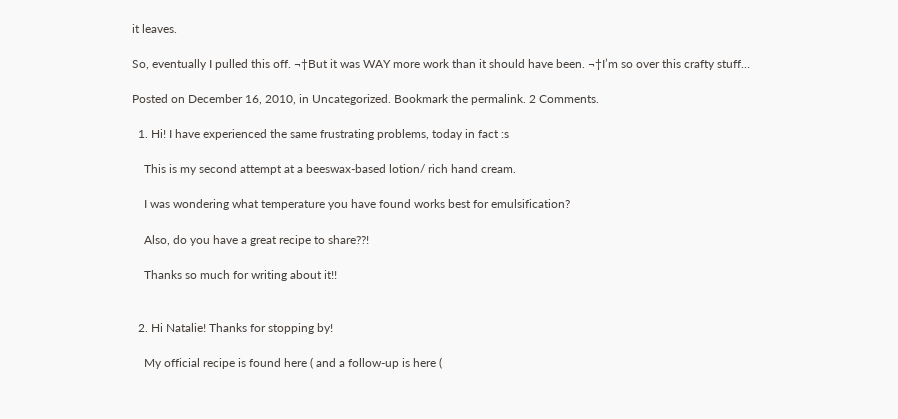it leaves.

So, eventually I pulled this off. ¬†But it was WAY more work than it should have been. ¬†I’m so over this crafty stuff…

Posted on December 16, 2010, in Uncategorized. Bookmark the permalink. 2 Comments.

  1. Hi! I have experienced the same frustrating problems, today in fact :s

    This is my second attempt at a beeswax-based lotion/ rich hand cream.

    I was wondering what temperature you have found works best for emulsification?

    Also, do you have a great recipe to share??!

    Thanks so much for writing about it!!


  2. Hi Natalie! Thanks for stopping by!

    My official recipe is found here ( and a follow-up is here (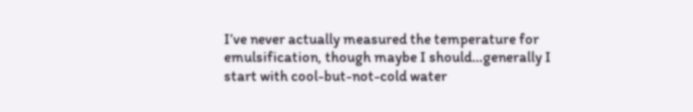I’ve never actually measured the temperature for emulsification, though maybe I should…generally I start with cool-but-not-cold water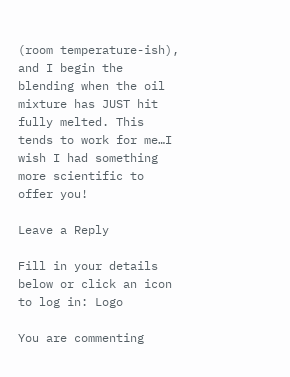(room temperature-ish), and I begin the blending when the oil mixture has JUST hit fully melted. This tends to work for me…I wish I had something more scientific to offer you!

Leave a Reply

Fill in your details below or click an icon to log in: Logo

You are commenting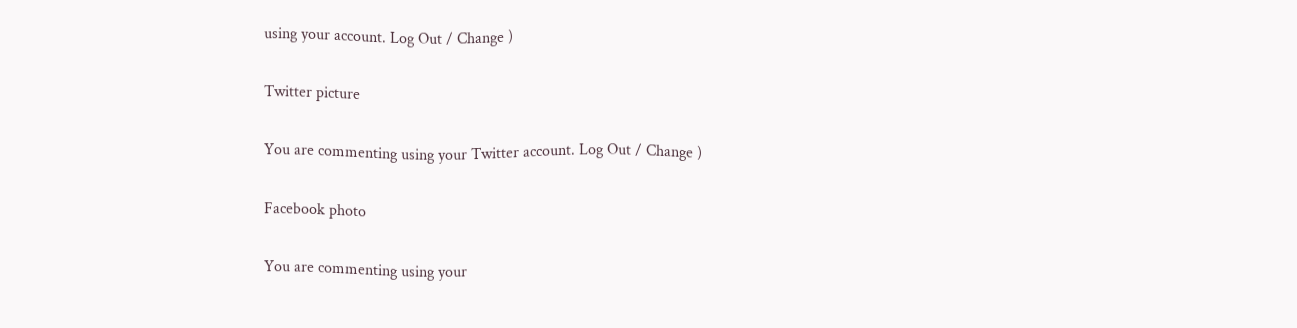using your account. Log Out / Change )

Twitter picture

You are commenting using your Twitter account. Log Out / Change )

Facebook photo

You are commenting using your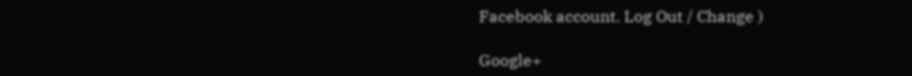Facebook account. Log Out / Change )

Google+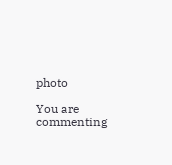photo

You are commenting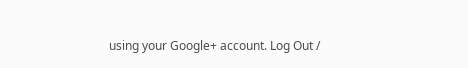using your Google+ account. Log Out /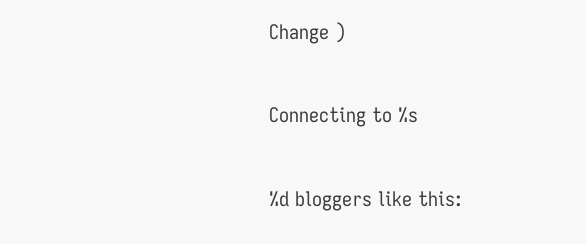Change )

Connecting to %s

%d bloggers like this: